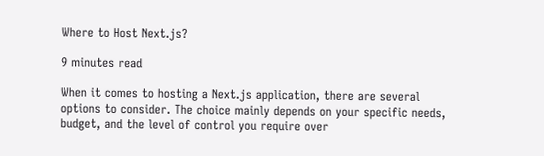Where to Host Next.js?

9 minutes read

When it comes to hosting a Next.js application, there are several options to consider. The choice mainly depends on your specific needs, budget, and the level of control you require over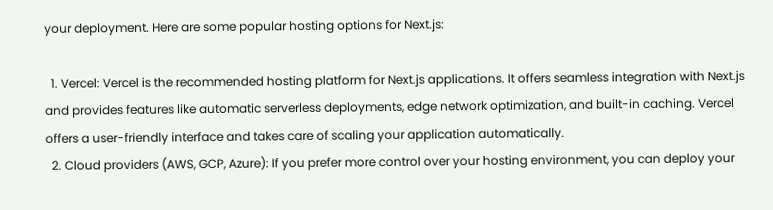your deployment. Here are some popular hosting options for Next.js:

  1. Vercel: Vercel is the recommended hosting platform for Next.js applications. It offers seamless integration with Next.js and provides features like automatic serverless deployments, edge network optimization, and built-in caching. Vercel offers a user-friendly interface and takes care of scaling your application automatically.
  2. Cloud providers (AWS, GCP, Azure): If you prefer more control over your hosting environment, you can deploy your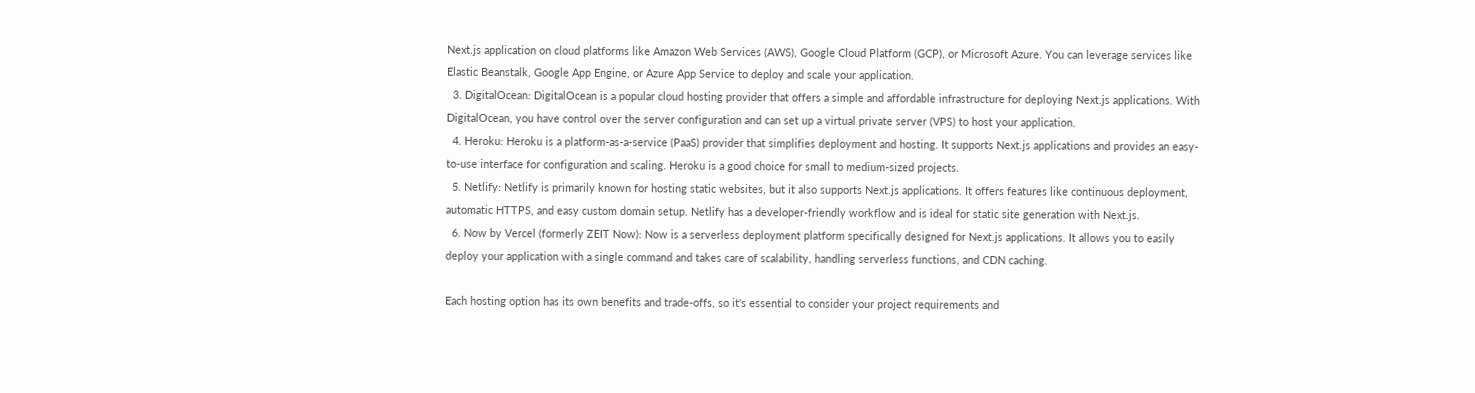Next.js application on cloud platforms like Amazon Web Services (AWS), Google Cloud Platform (GCP), or Microsoft Azure. You can leverage services like Elastic Beanstalk, Google App Engine, or Azure App Service to deploy and scale your application.
  3. DigitalOcean: DigitalOcean is a popular cloud hosting provider that offers a simple and affordable infrastructure for deploying Next.js applications. With DigitalOcean, you have control over the server configuration and can set up a virtual private server (VPS) to host your application.
  4. Heroku: Heroku is a platform-as-a-service (PaaS) provider that simplifies deployment and hosting. It supports Next.js applications and provides an easy-to-use interface for configuration and scaling. Heroku is a good choice for small to medium-sized projects.
  5. Netlify: Netlify is primarily known for hosting static websites, but it also supports Next.js applications. It offers features like continuous deployment, automatic HTTPS, and easy custom domain setup. Netlify has a developer-friendly workflow and is ideal for static site generation with Next.js.
  6. Now by Vercel (formerly ZEIT Now): Now is a serverless deployment platform specifically designed for Next.js applications. It allows you to easily deploy your application with a single command and takes care of scalability, handling serverless functions, and CDN caching.

Each hosting option has its own benefits and trade-offs, so it's essential to consider your project requirements and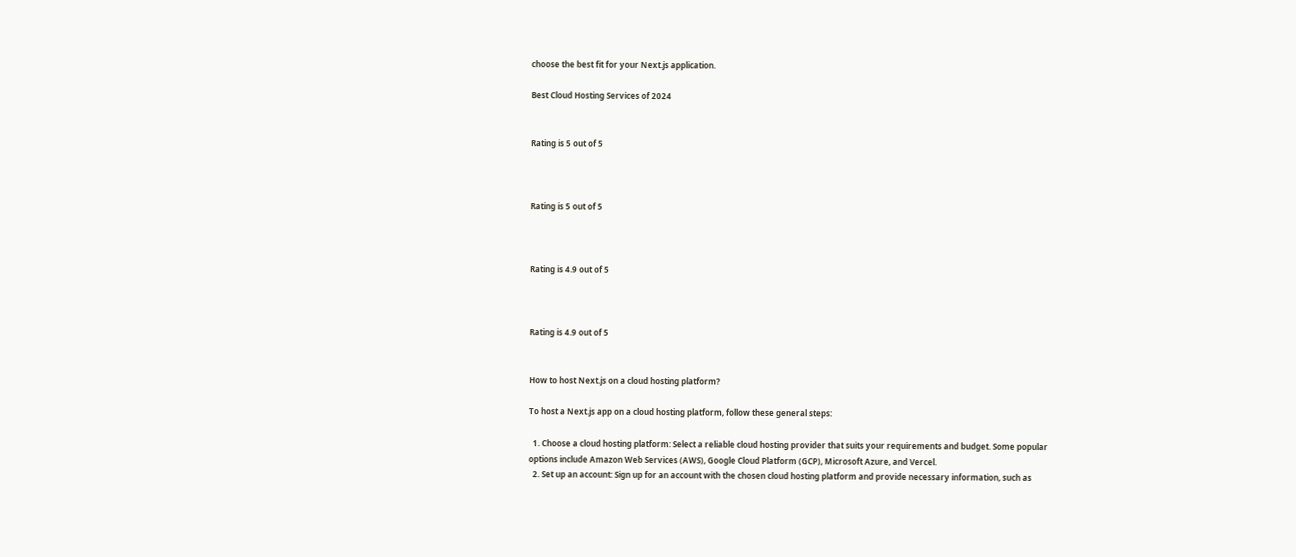choose the best fit for your Next.js application.

Best Cloud Hosting Services of 2024


Rating is 5 out of 5



Rating is 5 out of 5



Rating is 4.9 out of 5



Rating is 4.9 out of 5


How to host Next.js on a cloud hosting platform?

To host a Next.js app on a cloud hosting platform, follow these general steps:

  1. Choose a cloud hosting platform: Select a reliable cloud hosting provider that suits your requirements and budget. Some popular options include Amazon Web Services (AWS), Google Cloud Platform (GCP), Microsoft Azure, and Vercel.
  2. Set up an account: Sign up for an account with the chosen cloud hosting platform and provide necessary information, such as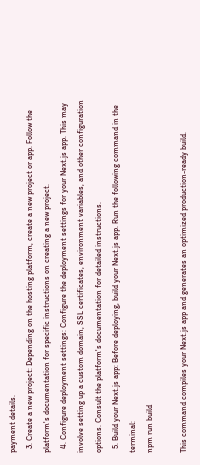payment details.
  3. Create a new project: Depending on the hosting platform, create a new project or app. Follow the platform's documentation for specific instructions on creating a new project.
  4. Configure deployment settings: Configure the deployment settings for your Next.js app. This may involve setting up a custom domain, SSL certificates, environment variables, and other configuration options. Consult the platform's documentation for detailed instructions.
  5. Build your Next.js app: Before deploying, build your Next.js app. Run the following command in the terminal:
npm run build

This command compiles your Next.js app and generates an optimized production-ready build.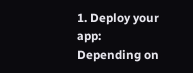1. Deploy your app: Depending on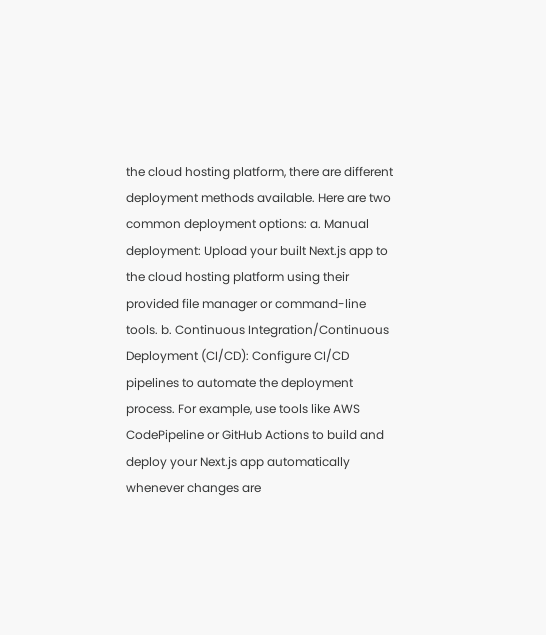the cloud hosting platform, there are different deployment methods available. Here are two common deployment options: a. Manual deployment: Upload your built Next.js app to the cloud hosting platform using their provided file manager or command-line tools. b. Continuous Integration/Continuous Deployment (CI/CD): Configure CI/CD pipelines to automate the deployment process. For example, use tools like AWS CodePipeline or GitHub Actions to build and deploy your Next.js app automatically whenever changes are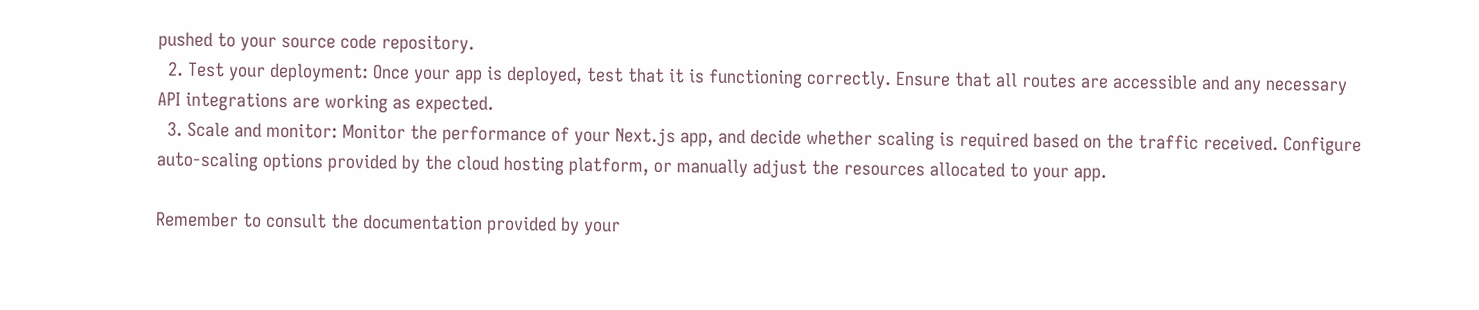pushed to your source code repository.
  2. Test your deployment: Once your app is deployed, test that it is functioning correctly. Ensure that all routes are accessible and any necessary API integrations are working as expected.
  3. Scale and monitor: Monitor the performance of your Next.js app, and decide whether scaling is required based on the traffic received. Configure auto-scaling options provided by the cloud hosting platform, or manually adjust the resources allocated to your app.

Remember to consult the documentation provided by your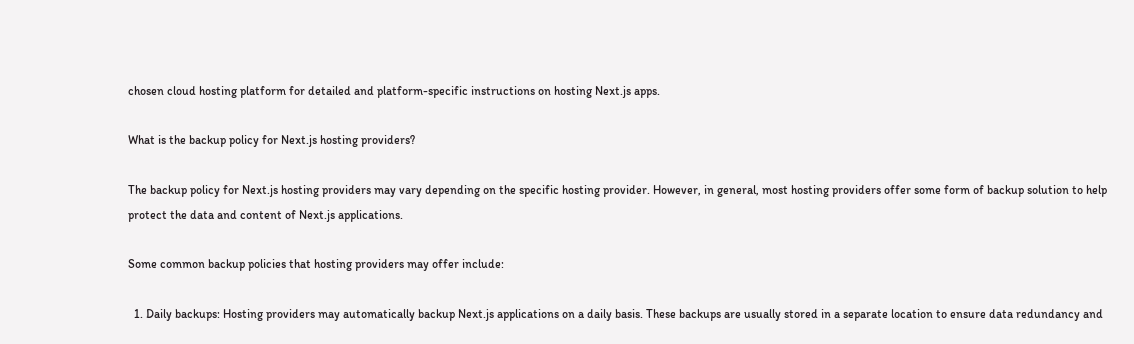chosen cloud hosting platform for detailed and platform-specific instructions on hosting Next.js apps.

What is the backup policy for Next.js hosting providers?

The backup policy for Next.js hosting providers may vary depending on the specific hosting provider. However, in general, most hosting providers offer some form of backup solution to help protect the data and content of Next.js applications.

Some common backup policies that hosting providers may offer include:

  1. Daily backups: Hosting providers may automatically backup Next.js applications on a daily basis. These backups are usually stored in a separate location to ensure data redundancy and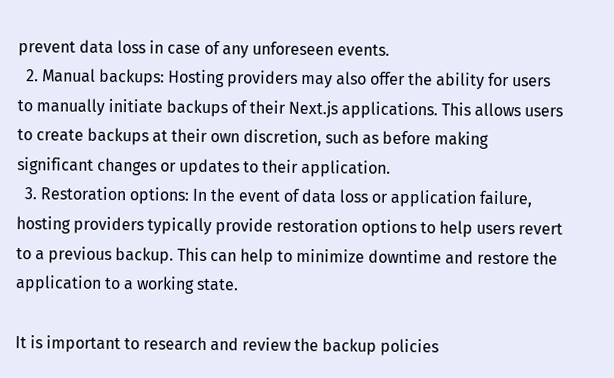prevent data loss in case of any unforeseen events.
  2. Manual backups: Hosting providers may also offer the ability for users to manually initiate backups of their Next.js applications. This allows users to create backups at their own discretion, such as before making significant changes or updates to their application.
  3. Restoration options: In the event of data loss or application failure, hosting providers typically provide restoration options to help users revert to a previous backup. This can help to minimize downtime and restore the application to a working state.

It is important to research and review the backup policies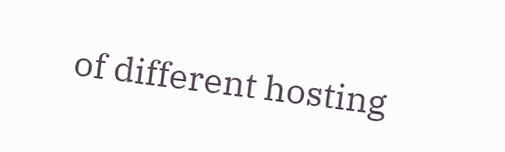of different hosting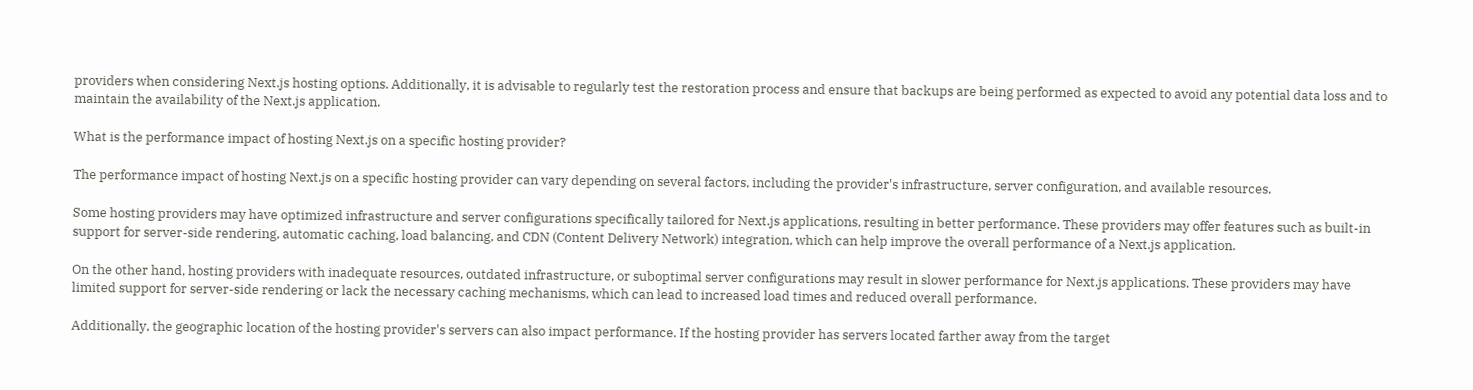providers when considering Next.js hosting options. Additionally, it is advisable to regularly test the restoration process and ensure that backups are being performed as expected to avoid any potential data loss and to maintain the availability of the Next.js application.

What is the performance impact of hosting Next.js on a specific hosting provider?

The performance impact of hosting Next.js on a specific hosting provider can vary depending on several factors, including the provider's infrastructure, server configuration, and available resources.

Some hosting providers may have optimized infrastructure and server configurations specifically tailored for Next.js applications, resulting in better performance. These providers may offer features such as built-in support for server-side rendering, automatic caching, load balancing, and CDN (Content Delivery Network) integration, which can help improve the overall performance of a Next.js application.

On the other hand, hosting providers with inadequate resources, outdated infrastructure, or suboptimal server configurations may result in slower performance for Next.js applications. These providers may have limited support for server-side rendering or lack the necessary caching mechanisms, which can lead to increased load times and reduced overall performance.

Additionally, the geographic location of the hosting provider's servers can also impact performance. If the hosting provider has servers located farther away from the target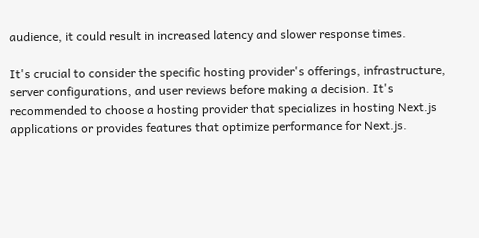audience, it could result in increased latency and slower response times.

It's crucial to consider the specific hosting provider's offerings, infrastructure, server configurations, and user reviews before making a decision. It's recommended to choose a hosting provider that specializes in hosting Next.js applications or provides features that optimize performance for Next.js.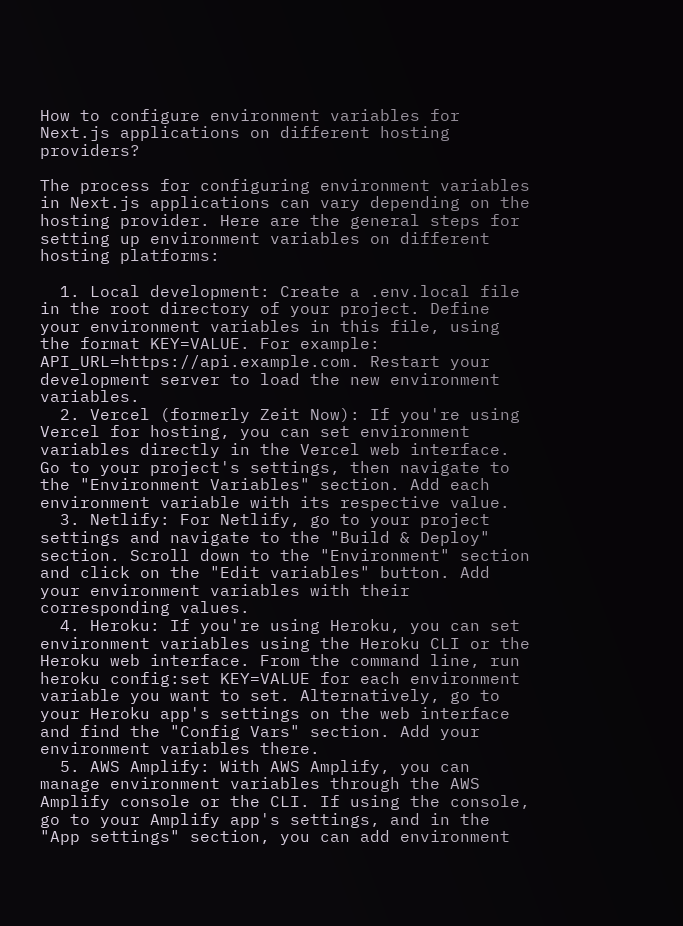How to configure environment variables for Next.js applications on different hosting providers?

The process for configuring environment variables in Next.js applications can vary depending on the hosting provider. Here are the general steps for setting up environment variables on different hosting platforms:

  1. Local development: Create a .env.local file in the root directory of your project. Define your environment variables in this file, using the format KEY=VALUE. For example: API_URL=https://api.example.com. Restart your development server to load the new environment variables.
  2. Vercel (formerly Zeit Now): If you're using Vercel for hosting, you can set environment variables directly in the Vercel web interface. Go to your project's settings, then navigate to the "Environment Variables" section. Add each environment variable with its respective value.
  3. Netlify: For Netlify, go to your project settings and navigate to the "Build & Deploy" section. Scroll down to the "Environment" section and click on the "Edit variables" button. Add your environment variables with their corresponding values.
  4. Heroku: If you're using Heroku, you can set environment variables using the Heroku CLI or the Heroku web interface. From the command line, run heroku config:set KEY=VALUE for each environment variable you want to set. Alternatively, go to your Heroku app's settings on the web interface and find the "Config Vars" section. Add your environment variables there.
  5. AWS Amplify: With AWS Amplify, you can manage environment variables through the AWS Amplify console or the CLI. If using the console, go to your Amplify app's settings, and in the "App settings" section, you can add environment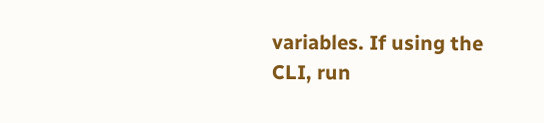variables. If using the CLI, run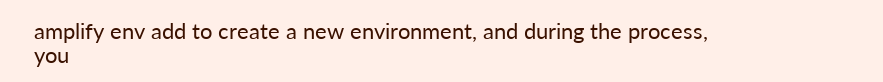amplify env add to create a new environment, and during the process, you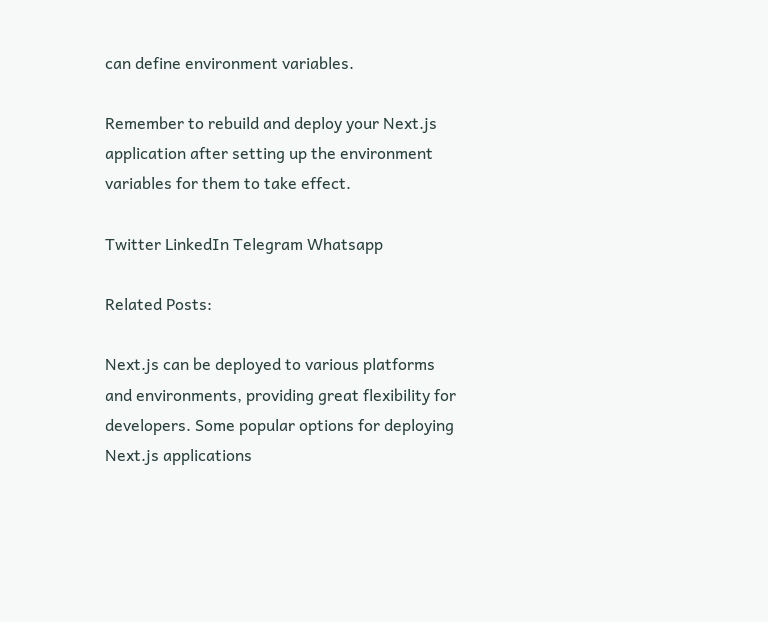can define environment variables.

Remember to rebuild and deploy your Next.js application after setting up the environment variables for them to take effect.

Twitter LinkedIn Telegram Whatsapp

Related Posts:

Next.js can be deployed to various platforms and environments, providing great flexibility for developers. Some popular options for deploying Next.js applications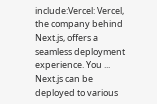include:Vercel: Vercel, the company behind Next.js, offers a seamless deployment experience. You ...
Next.js can be deployed to various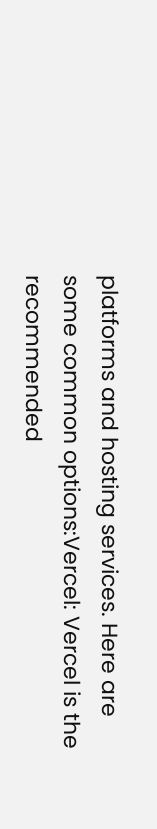platforms and hosting services. Here are some common options:Vercel: Vercel is the recommended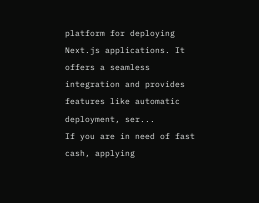platform for deploying Next.js applications. It offers a seamless integration and provides features like automatic deployment, ser...
If you are in need of fast cash, applying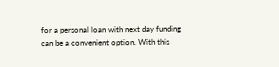for a personal loan with next day funding can be a convenient option. With this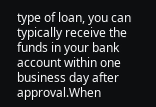type of loan, you can typically receive the funds in your bank account within one business day after approval.When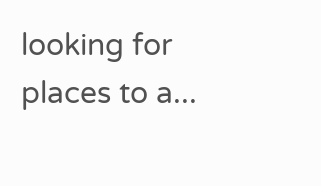looking for places to a...